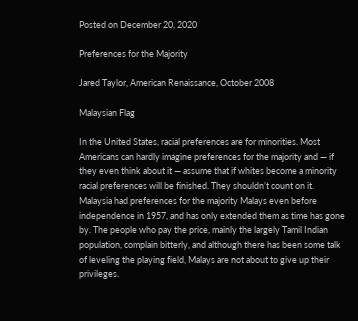Posted on December 20, 2020

Preferences for the Majority

Jared Taylor, American Renaissance, October 2008

Malaysian Flag

In the United States, racial preferences are for minorities. Most Americans can hardly imagine preferences for the majority and — if they even think about it — assume that if whites become a minority racial preferences will be finished. They shouldn’t count on it. Malaysia had preferences for the majority Malays even before independence in 1957, and has only extended them as time has gone by. The people who pay the price, mainly the largely Tamil Indian population, complain bitterly, and although there has been some talk of leveling the playing field, Malays are not about to give up their privileges.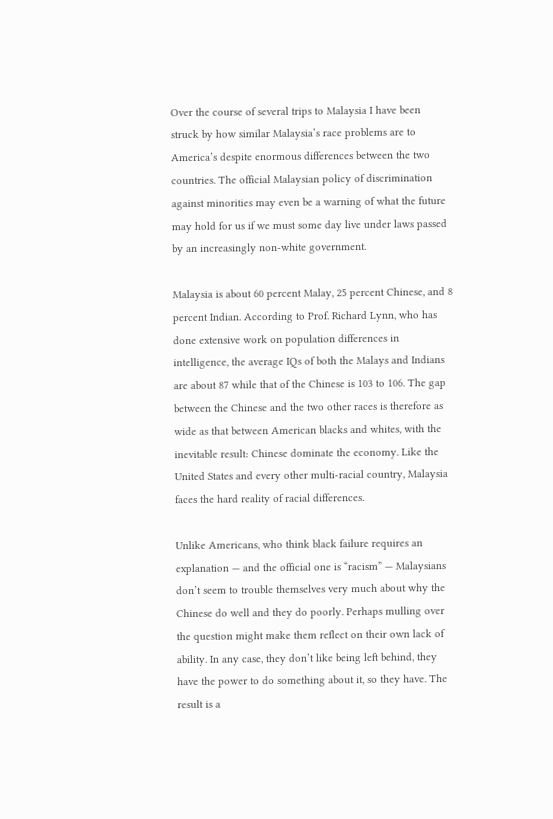Over the course of several trips to Malaysia I have been struck by how similar Malaysia’s race problems are to America’s despite enormous differences between the two countries. The official Malaysian policy of discrimination against minorities may even be a warning of what the future may hold for us if we must some day live under laws passed by an increasingly non-white government.

Malaysia is about 60 percent Malay, 25 percent Chinese, and 8 percent Indian. According to Prof. Richard Lynn, who has done extensive work on population differences in intelligence, the average IQs of both the Malays and Indians are about 87 while that of the Chinese is 103 to 106. The gap between the Chinese and the two other races is therefore as wide as that between American blacks and whites, with the inevitable result: Chinese dominate the economy. Like the United States and every other multi-racial country, Malaysia faces the hard reality of racial differences.

Unlike Americans, who think black failure requires an explanation — and the official one is “racism” — Malaysians don’t seem to trouble themselves very much about why the Chinese do well and they do poorly. Perhaps mulling over the question might make them reflect on their own lack of ability. In any case, they don’t like being left behind, they have the power to do something about it, so they have. The result is a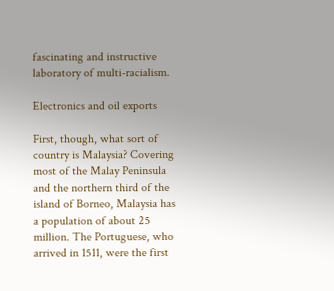fascinating and instructive laboratory of multi-racialism.

Electronics and oil exports

First, though, what sort of country is Malaysia? Covering most of the Malay Peninsula and the northern third of the island of Borneo, Malaysia has a population of about 25 million. The Portuguese, who arrived in 1511, were the first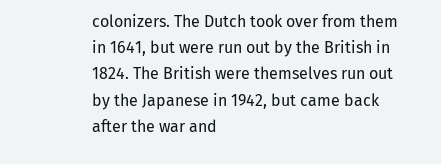colonizers. The Dutch took over from them in 1641, but were run out by the British in 1824. The British were themselves run out by the Japanese in 1942, but came back after the war and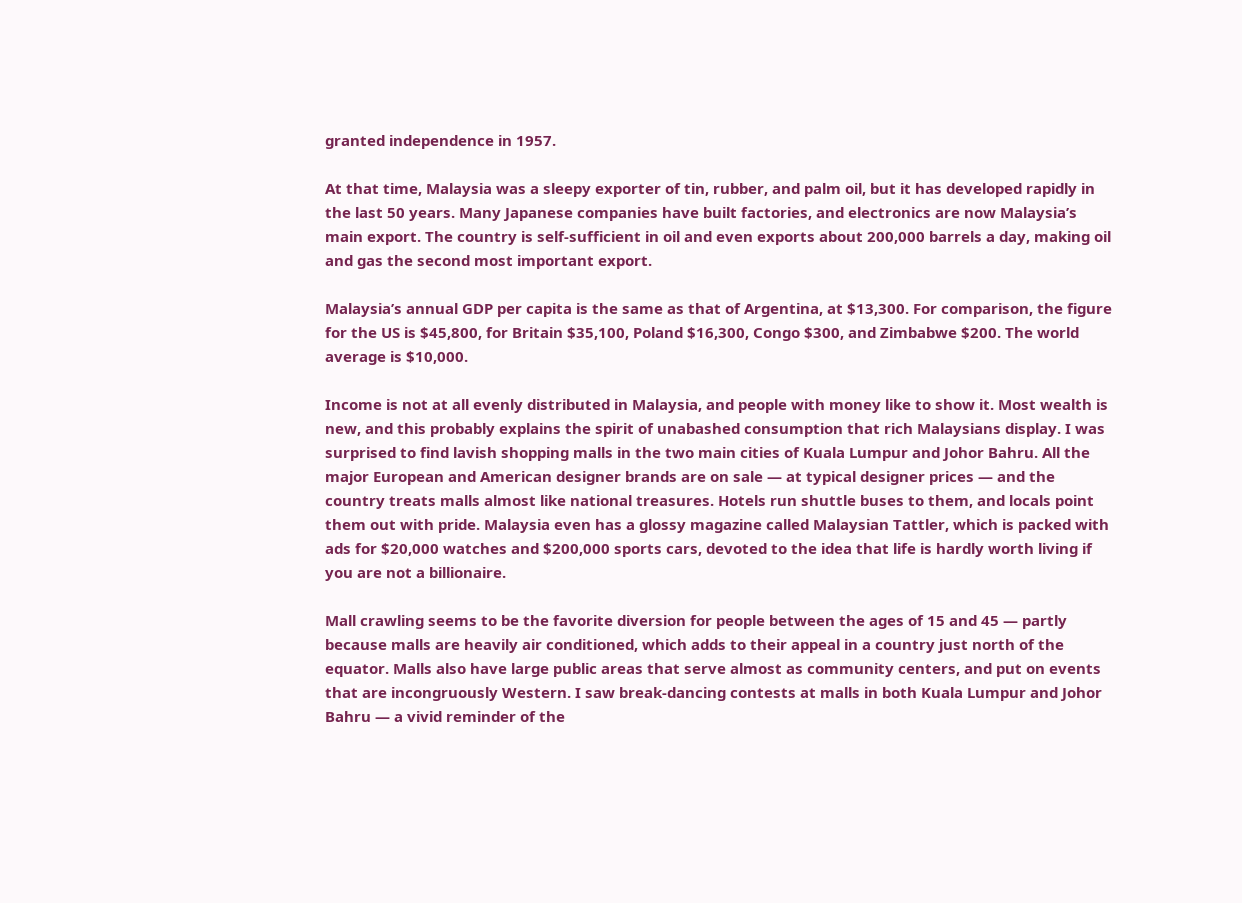granted independence in 1957.

At that time, Malaysia was a sleepy exporter of tin, rubber, and palm oil, but it has developed rapidly in the last 50 years. Many Japanese companies have built factories, and electronics are now Malaysia’s main export. The country is self-sufficient in oil and even exports about 200,000 barrels a day, making oil and gas the second most important export.

Malaysia’s annual GDP per capita is the same as that of Argentina, at $13,300. For comparison, the figure for the US is $45,800, for Britain $35,100, Poland $16,300, Congo $300, and Zimbabwe $200. The world average is $10,000.

Income is not at all evenly distributed in Malaysia, and people with money like to show it. Most wealth is new, and this probably explains the spirit of unabashed consumption that rich Malaysians display. I was surprised to find lavish shopping malls in the two main cities of Kuala Lumpur and Johor Bahru. All the major European and American designer brands are on sale — at typical designer prices — and the country treats malls almost like national treasures. Hotels run shuttle buses to them, and locals point them out with pride. Malaysia even has a glossy magazine called Malaysian Tattler, which is packed with ads for $20,000 watches and $200,000 sports cars, devoted to the idea that life is hardly worth living if you are not a billionaire.

Mall crawling seems to be the favorite diversion for people between the ages of 15 and 45 — partly because malls are heavily air conditioned, which adds to their appeal in a country just north of the equator. Malls also have large public areas that serve almost as community centers, and put on events that are incongruously Western. I saw break-dancing contests at malls in both Kuala Lumpur and Johor Bahru — a vivid reminder of the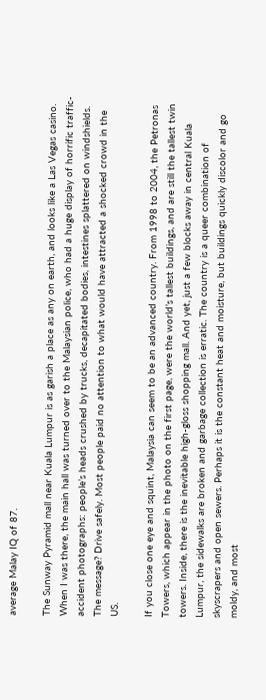average Malay IQ of 87.

The Sunway Pyramid mall near Kuala Lumpur is as garish a place as any on earth, and looks like a Las Vegas casino. When I was there, the main hall was turned over to the Malaysian police, who had a huge display of horrific traffic-accident photographs: people’s heads crushed by trucks, decapitated bodies, intestines splattered on windshields. The message? Drive safely. Most people paid no attention to what would have attracted a shocked crowd in the US.

If you close one eye and squint, Malaysia can seem to be an advanced country. From 1998 to 2004, the Petronas Towers, which appear in the photo on the first page, were the world’s tallest buildings, and are still the tallest twin towers. Inside, there is the inevitable high-gloss shopping mall. And yet, just a few blocks away in central Kuala Lumpur, the sidewalks are broken and garbage collection is erratic. The country is a queer combination of skyscrapers and open sewers. Perhaps it is the constant heat and moisture, but buildings quickly discolor and go moldy, and most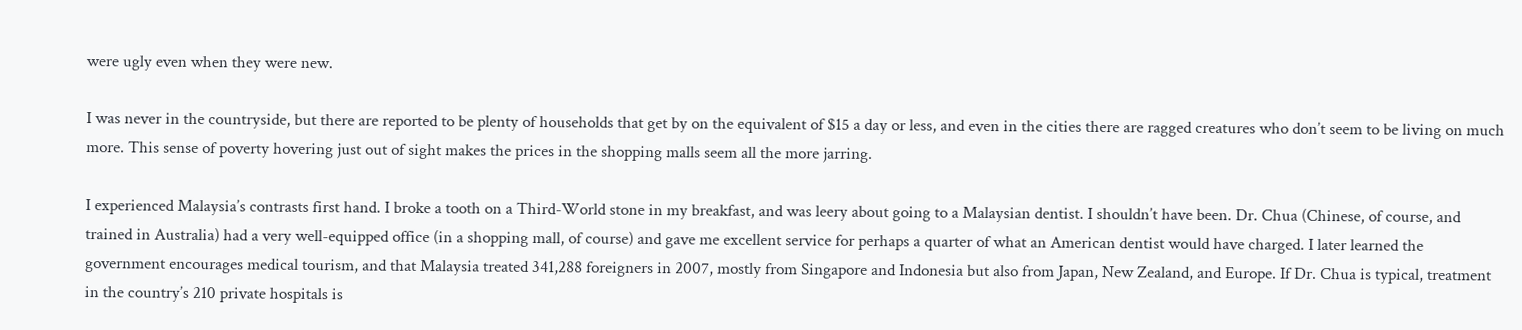were ugly even when they were new.

I was never in the countryside, but there are reported to be plenty of households that get by on the equivalent of $15 a day or less, and even in the cities there are ragged creatures who don’t seem to be living on much more. This sense of poverty hovering just out of sight makes the prices in the shopping malls seem all the more jarring.

I experienced Malaysia’s contrasts first hand. I broke a tooth on a Third-World stone in my breakfast, and was leery about going to a Malaysian dentist. I shouldn’t have been. Dr. Chua (Chinese, of course, and trained in Australia) had a very well-equipped office (in a shopping mall, of course) and gave me excellent service for perhaps a quarter of what an American dentist would have charged. I later learned the government encourages medical tourism, and that Malaysia treated 341,288 foreigners in 2007, mostly from Singapore and Indonesia but also from Japan, New Zealand, and Europe. If Dr. Chua is typical, treatment in the country’s 210 private hospitals is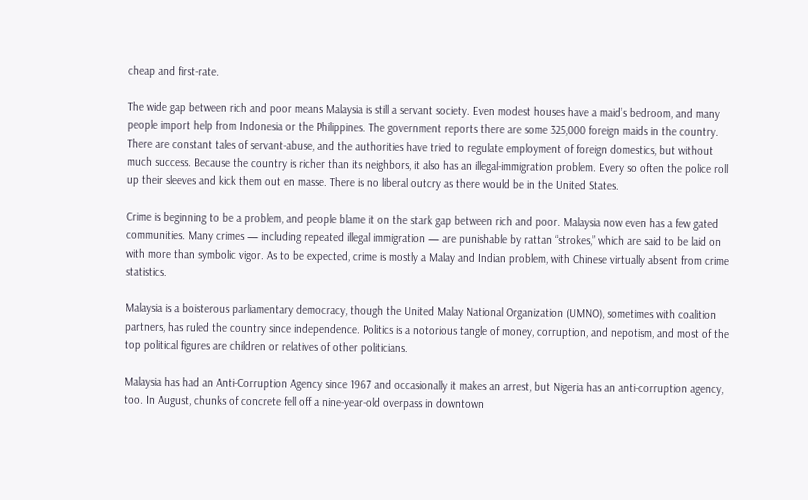cheap and first-rate.

The wide gap between rich and poor means Malaysia is still a servant society. Even modest houses have a maid’s bedroom, and many people import help from Indonesia or the Philippines. The government reports there are some 325,000 foreign maids in the country. There are constant tales of servant-abuse, and the authorities have tried to regulate employment of foreign domestics, but without much success. Because the country is richer than its neighbors, it also has an illegal-immigration problem. Every so often the police roll up their sleeves and kick them out en masse. There is no liberal outcry as there would be in the United States.

Crime is beginning to be a problem, and people blame it on the stark gap between rich and poor. Malaysia now even has a few gated communities. Many crimes — including repeated illegal immigration — are punishable by rattan “strokes,” which are said to be laid on with more than symbolic vigor. As to be expected, crime is mostly a Malay and Indian problem, with Chinese virtually absent from crime statistics.

Malaysia is a boisterous parliamentary democracy, though the United Malay National Organization (UMNO), sometimes with coalition partners, has ruled the country since independence. Politics is a notorious tangle of money, corruption, and nepotism, and most of the top political figures are children or relatives of other politicians.

Malaysia has had an Anti-Corruption Agency since 1967 and occasionally it makes an arrest, but Nigeria has an anti-corruption agency, too. In August, chunks of concrete fell off a nine-year-old overpass in downtown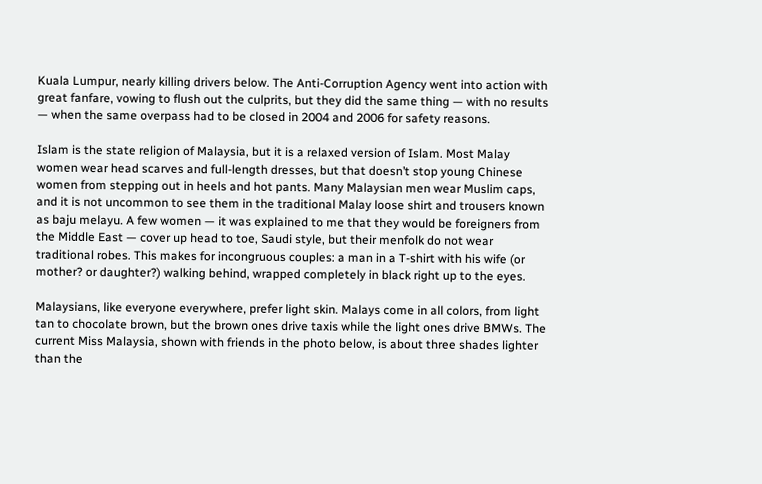Kuala Lumpur, nearly killing drivers below. The Anti-Corruption Agency went into action with great fanfare, vowing to flush out the culprits, but they did the same thing — with no results — when the same overpass had to be closed in 2004 and 2006 for safety reasons.

Islam is the state religion of Malaysia, but it is a relaxed version of Islam. Most Malay women wear head scarves and full-length dresses, but that doesn’t stop young Chinese women from stepping out in heels and hot pants. Many Malaysian men wear Muslim caps, and it is not uncommon to see them in the traditional Malay loose shirt and trousers known as baju melayu. A few women — it was explained to me that they would be foreigners from the Middle East — cover up head to toe, Saudi style, but their menfolk do not wear traditional robes. This makes for incongruous couples: a man in a T-shirt with his wife (or mother? or daughter?) walking behind, wrapped completely in black right up to the eyes.

Malaysians, like everyone everywhere, prefer light skin. Malays come in all colors, from light tan to chocolate brown, but the brown ones drive taxis while the light ones drive BMWs. The current Miss Malaysia, shown with friends in the photo below, is about three shades lighter than the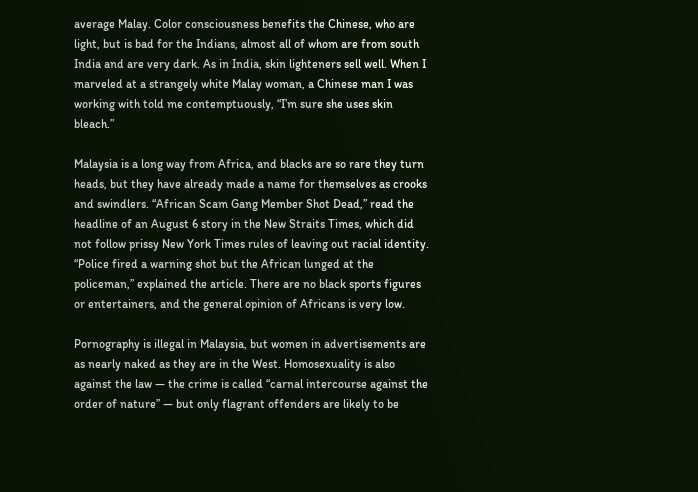average Malay. Color consciousness benefits the Chinese, who are light, but is bad for the Indians, almost all of whom are from south India and are very dark. As in India, skin lighteners sell well. When I marveled at a strangely white Malay woman, a Chinese man I was working with told me contemptuously, “I’m sure she uses skin bleach.”

Malaysia is a long way from Africa, and blacks are so rare they turn heads, but they have already made a name for themselves as crooks and swindlers. “African Scam Gang Member Shot Dead,” read the headline of an August 6 story in the New Straits Times, which did not follow prissy New York Times rules of leaving out racial identity. “Police fired a warning shot but the African lunged at the policeman,” explained the article. There are no black sports figures or entertainers, and the general opinion of Africans is very low.

Pornography is illegal in Malaysia, but women in advertisements are as nearly naked as they are in the West. Homosexuality is also against the law — the crime is called “carnal intercourse against the order of nature” — but only flagrant offenders are likely to be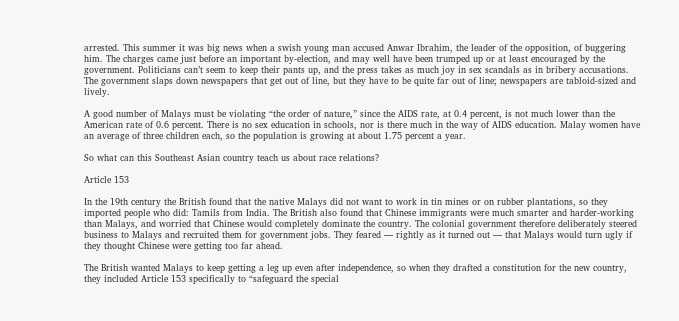arrested. This summer it was big news when a swish young man accused Anwar Ibrahim, the leader of the opposition, of buggering him. The charges came just before an important by-election, and may well have been trumped up or at least encouraged by the government. Politicians can’t seem to keep their pants up, and the press takes as much joy in sex scandals as in bribery accusations. The government slaps down newspapers that get out of line, but they have to be quite far out of line; newspapers are tabloid-sized and lively.

A good number of Malays must be violating “the order of nature,” since the AIDS rate, at 0.4 percent, is not much lower than the American rate of 0.6 percent. There is no sex education in schools, nor is there much in the way of AIDS education. Malay women have an average of three children each, so the population is growing at about 1.75 percent a year.

So what can this Southeast Asian country teach us about race relations?

Article 153

In the 19th century the British found that the native Malays did not want to work in tin mines or on rubber plantations, so they imported people who did: Tamils from India. The British also found that Chinese immigrants were much smarter and harder-working than Malays, and worried that Chinese would completely dominate the country. The colonial government therefore deliberately steered business to Malays and recruited them for government jobs. They feared — rightly as it turned out — that Malays would turn ugly if they thought Chinese were getting too far ahead.

The British wanted Malays to keep getting a leg up even after independence, so when they drafted a constitution for the new country, they included Article 153 specifically to “safeguard the special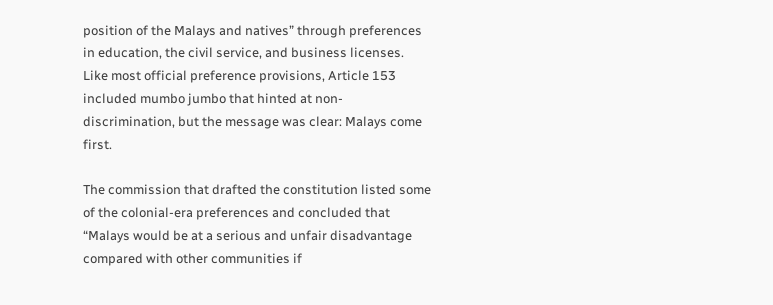position of the Malays and natives” through preferences in education, the civil service, and business licenses. Like most official preference provisions, Article 153 included mumbo jumbo that hinted at non-discrimination, but the message was clear: Malays come first.

The commission that drafted the constitution listed some of the colonial-era preferences and concluded that “Malays would be at a serious and unfair disadvantage compared with other communities if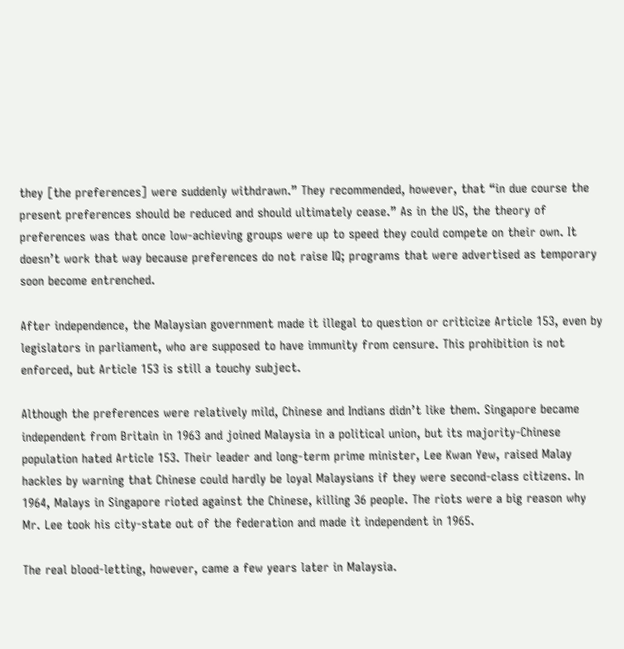they [the preferences] were suddenly withdrawn.” They recommended, however, that “in due course the present preferences should be reduced and should ultimately cease.” As in the US, the theory of preferences was that once low-achieving groups were up to speed they could compete on their own. It doesn’t work that way because preferences do not raise IQ; programs that were advertised as temporary soon become entrenched.

After independence, the Malaysian government made it illegal to question or criticize Article 153, even by legislators in parliament, who are supposed to have immunity from censure. This prohibition is not enforced, but Article 153 is still a touchy subject.

Although the preferences were relatively mild, Chinese and Indians didn’t like them. Singapore became independent from Britain in 1963 and joined Malaysia in a political union, but its majority-Chinese population hated Article 153. Their leader and long-term prime minister, Lee Kwan Yew, raised Malay hackles by warning that Chinese could hardly be loyal Malaysians if they were second-class citizens. In 1964, Malays in Singapore rioted against the Chinese, killing 36 people. The riots were a big reason why Mr. Lee took his city-state out of the federation and made it independent in 1965.

The real blood-letting, however, came a few years later in Malaysia.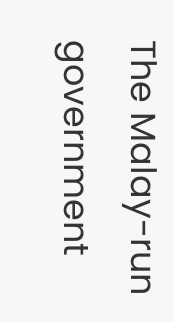The Malay-run government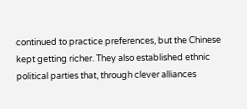continued to practice preferences, but the Chinese kept getting richer. They also established ethnic political parties that, through clever alliances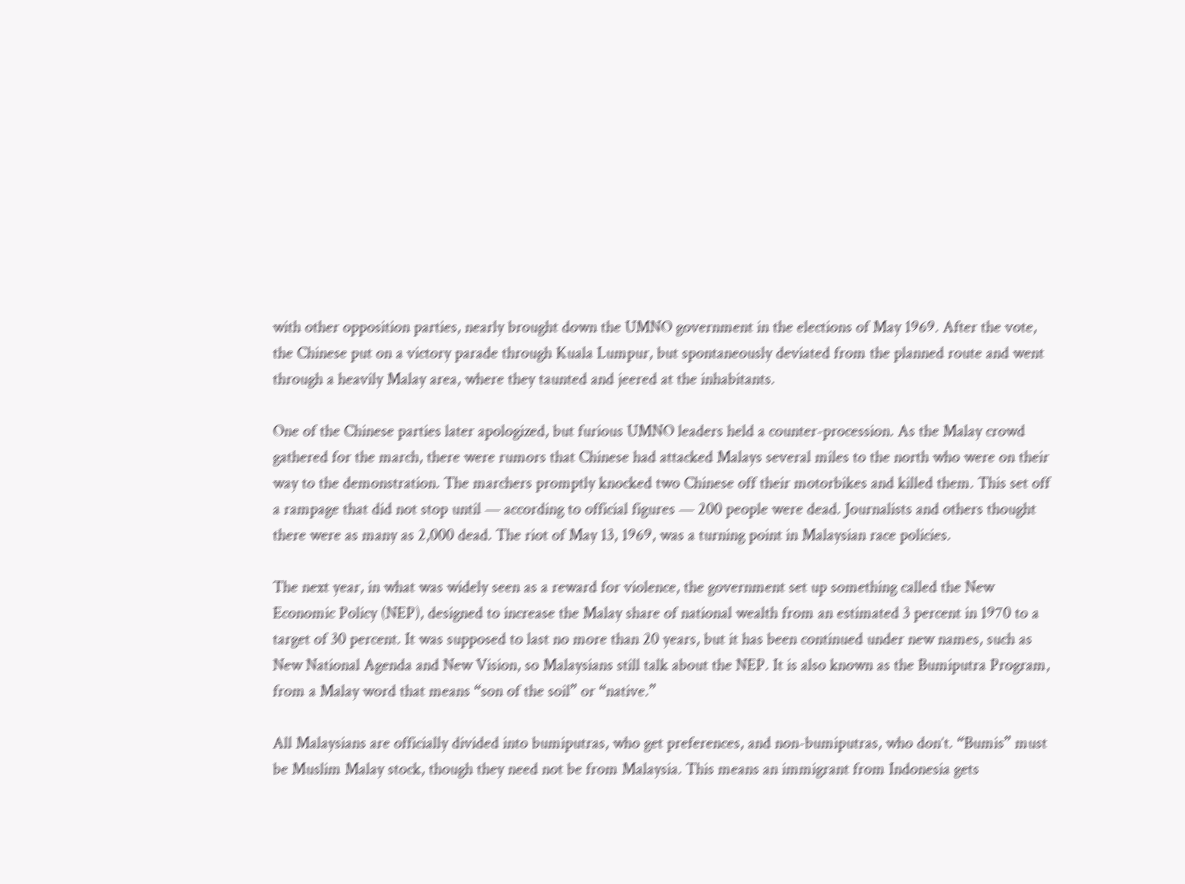with other opposition parties, nearly brought down the UMNO government in the elections of May 1969. After the vote, the Chinese put on a victory parade through Kuala Lumpur, but spontaneously deviated from the planned route and went through a heavily Malay area, where they taunted and jeered at the inhabitants.

One of the Chinese parties later apologized, but furious UMNO leaders held a counter-procession. As the Malay crowd gathered for the march, there were rumors that Chinese had attacked Malays several miles to the north who were on their way to the demonstration. The marchers promptly knocked two Chinese off their motorbikes and killed them. This set off a rampage that did not stop until — according to official figures — 200 people were dead. Journalists and others thought there were as many as 2,000 dead. The riot of May 13, 1969, was a turning point in Malaysian race policies.

The next year, in what was widely seen as a reward for violence, the government set up something called the New Economic Policy (NEP), designed to increase the Malay share of national wealth from an estimated 3 percent in 1970 to a target of 30 percent. It was supposed to last no more than 20 years, but it has been continued under new names, such as New National Agenda and New Vision, so Malaysians still talk about the NEP. It is also known as the Bumiputra Program, from a Malay word that means “son of the soil” or “native.”

All Malaysians are officially divided into bumiputras, who get preferences, and non-bumiputras, who don’t. “Bumis” must be Muslim Malay stock, though they need not be from Malaysia. This means an immigrant from Indonesia gets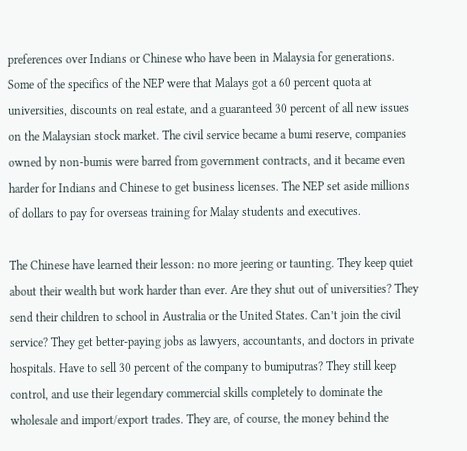preferences over Indians or Chinese who have been in Malaysia for generations. Some of the specifics of the NEP were that Malays got a 60 percent quota at universities, discounts on real estate, and a guaranteed 30 percent of all new issues on the Malaysian stock market. The civil service became a bumi reserve, companies owned by non-bumis were barred from government contracts, and it became even harder for Indians and Chinese to get business licenses. The NEP set aside millions of dollars to pay for overseas training for Malay students and executives.

The Chinese have learned their lesson: no more jeering or taunting. They keep quiet about their wealth but work harder than ever. Are they shut out of universities? They send their children to school in Australia or the United States. Can’t join the civil service? They get better-paying jobs as lawyers, accountants, and doctors in private hospitals. Have to sell 30 percent of the company to bumiputras? They still keep control, and use their legendary commercial skills completely to dominate the wholesale and import/export trades. They are, of course, the money behind the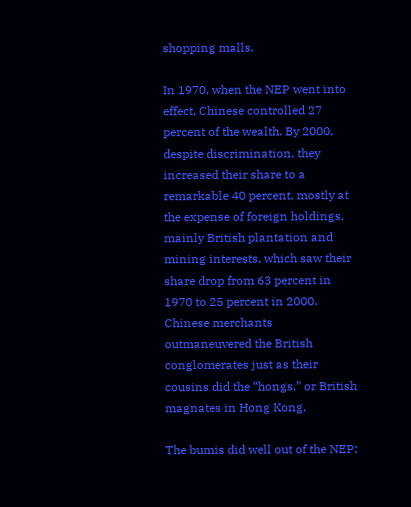shopping malls.

In 1970, when the NEP went into effect, Chinese controlled 27 percent of the wealth. By 2000, despite discrimination, they increased their share to a remarkable 40 percent, mostly at the expense of foreign holdings, mainly British plantation and mining interests, which saw their share drop from 63 percent in 1970 to 25 percent in 2000. Chinese merchants outmaneuvered the British conglomerates just as their cousins did the “hongs,” or British magnates in Hong Kong.

The bumis did well out of the NEP;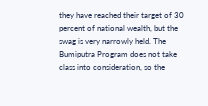they have reached their target of 30 percent of national wealth, but the swag is very narrowly held. The Bumiputra Program does not take class into consideration, so the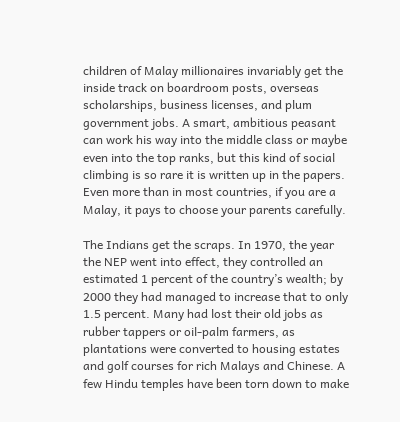children of Malay millionaires invariably get the inside track on boardroom posts, overseas scholarships, business licenses, and plum government jobs. A smart, ambitious peasant can work his way into the middle class or maybe even into the top ranks, but this kind of social climbing is so rare it is written up in the papers. Even more than in most countries, if you are a Malay, it pays to choose your parents carefully.

The Indians get the scraps. In 1970, the year the NEP went into effect, they controlled an estimated 1 percent of the country’s wealth; by 2000 they had managed to increase that to only 1.5 percent. Many had lost their old jobs as rubber tappers or oil-palm farmers, as plantations were converted to housing estates and golf courses for rich Malays and Chinese. A few Hindu temples have been torn down to make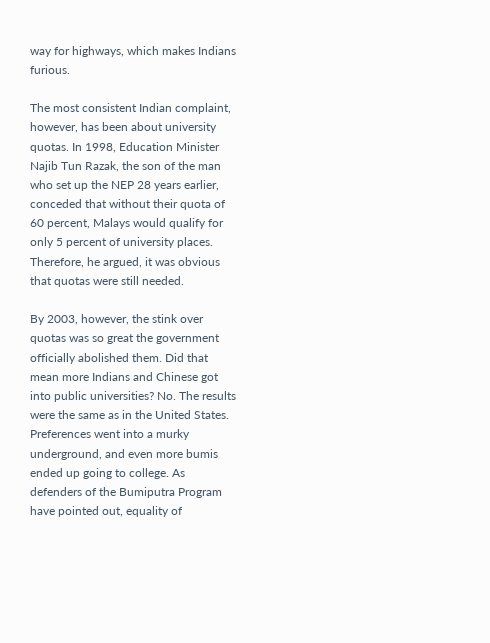way for highways, which makes Indians furious.

The most consistent Indian complaint, however, has been about university quotas. In 1998, Education Minister Najib Tun Razak, the son of the man who set up the NEP 28 years earlier, conceded that without their quota of 60 percent, Malays would qualify for only 5 percent of university places. Therefore, he argued, it was obvious that quotas were still needed.

By 2003, however, the stink over quotas was so great the government officially abolished them. Did that mean more Indians and Chinese got into public universities? No. The results were the same as in the United States. Preferences went into a murky underground, and even more bumis ended up going to college. As defenders of the Bumiputra Program have pointed out, equality of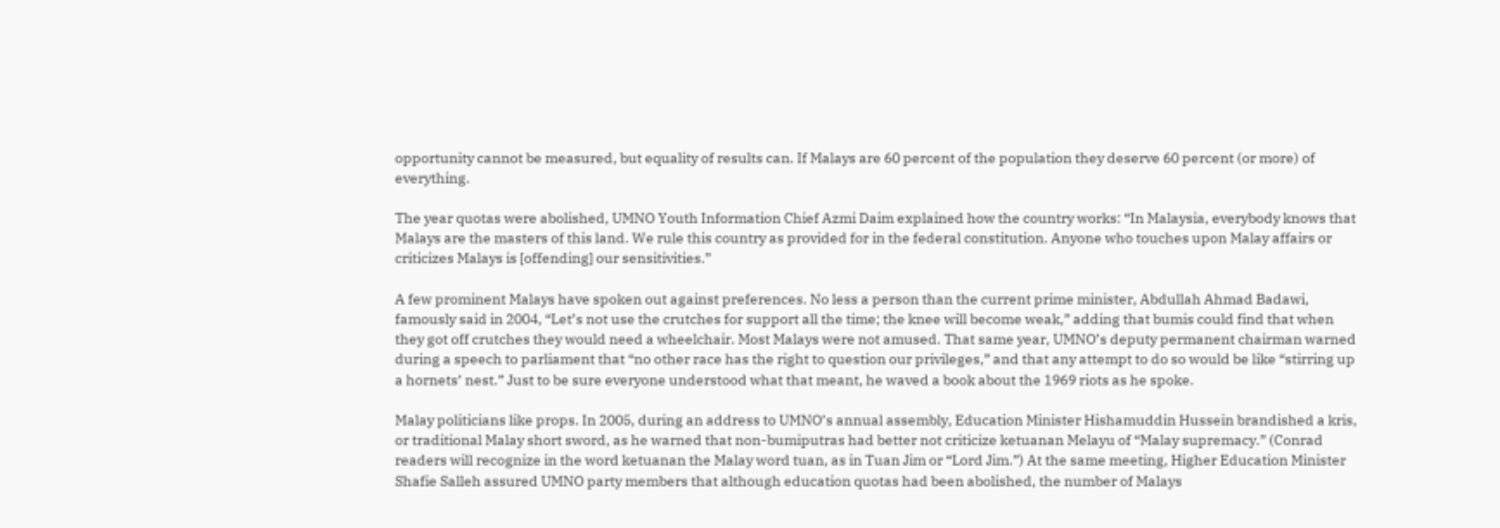opportunity cannot be measured, but equality of results can. If Malays are 60 percent of the population they deserve 60 percent (or more) of everything.

The year quotas were abolished, UMNO Youth Information Chief Azmi Daim explained how the country works: “In Malaysia, everybody knows that Malays are the masters of this land. We rule this country as provided for in the federal constitution. Anyone who touches upon Malay affairs or criticizes Malays is [offending] our sensitivities.”

A few prominent Malays have spoken out against preferences. No less a person than the current prime minister, Abdullah Ahmad Badawi, famously said in 2004, “Let’s not use the crutches for support all the time; the knee will become weak,” adding that bumis could find that when they got off crutches they would need a wheelchair. Most Malays were not amused. That same year, UMNO’s deputy permanent chairman warned during a speech to parliament that “no other race has the right to question our privileges,” and that any attempt to do so would be like “stirring up a hornets’ nest.” Just to be sure everyone understood what that meant, he waved a book about the 1969 riots as he spoke.

Malay politicians like props. In 2005, during an address to UMNO’s annual assembly, Education Minister Hishamuddin Hussein brandished a kris, or traditional Malay short sword, as he warned that non-bumiputras had better not criticize ketuanan Melayu of “Malay supremacy.” (Conrad readers will recognize in the word ketuanan the Malay word tuan, as in Tuan Jim or “Lord Jim.”) At the same meeting, Higher Education Minister Shafie Salleh assured UMNO party members that although education quotas had been abolished, the number of Malays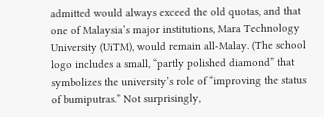admitted would always exceed the old quotas, and that one of Malaysia’s major institutions, Mara Technology University (UiTM), would remain all-Malay. (The school logo includes a small, “partly polished diamond” that symbolizes the university’s role of “improving the status of bumiputras.” Not surprisingly,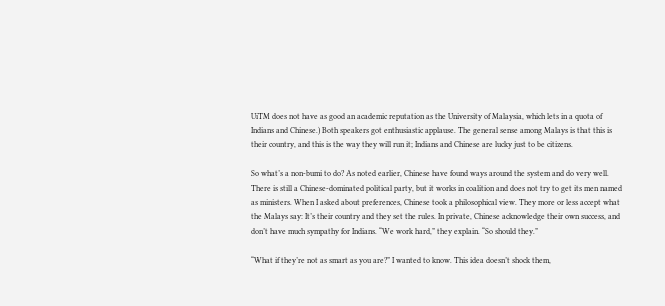UiTM does not have as good an academic reputation as the University of Malaysia, which lets in a quota of Indians and Chinese.) Both speakers got enthusiastic applause. The general sense among Malays is that this is their country, and this is the way they will run it; Indians and Chinese are lucky just to be citizens.

So what’s a non-bumi to do? As noted earlier, Chinese have found ways around the system and do very well. There is still a Chinese-dominated political party, but it works in coalition and does not try to get its men named as ministers. When I asked about preferences, Chinese took a philosophical view. They more or less accept what the Malays say: It’s their country and they set the rules. In private, Chinese acknowledge their own success, and don’t have much sympathy for Indians. “We work hard,” they explain. “So should they.”

“What if they’re not as smart as you are?” I wanted to know. This idea doesn’t shock them,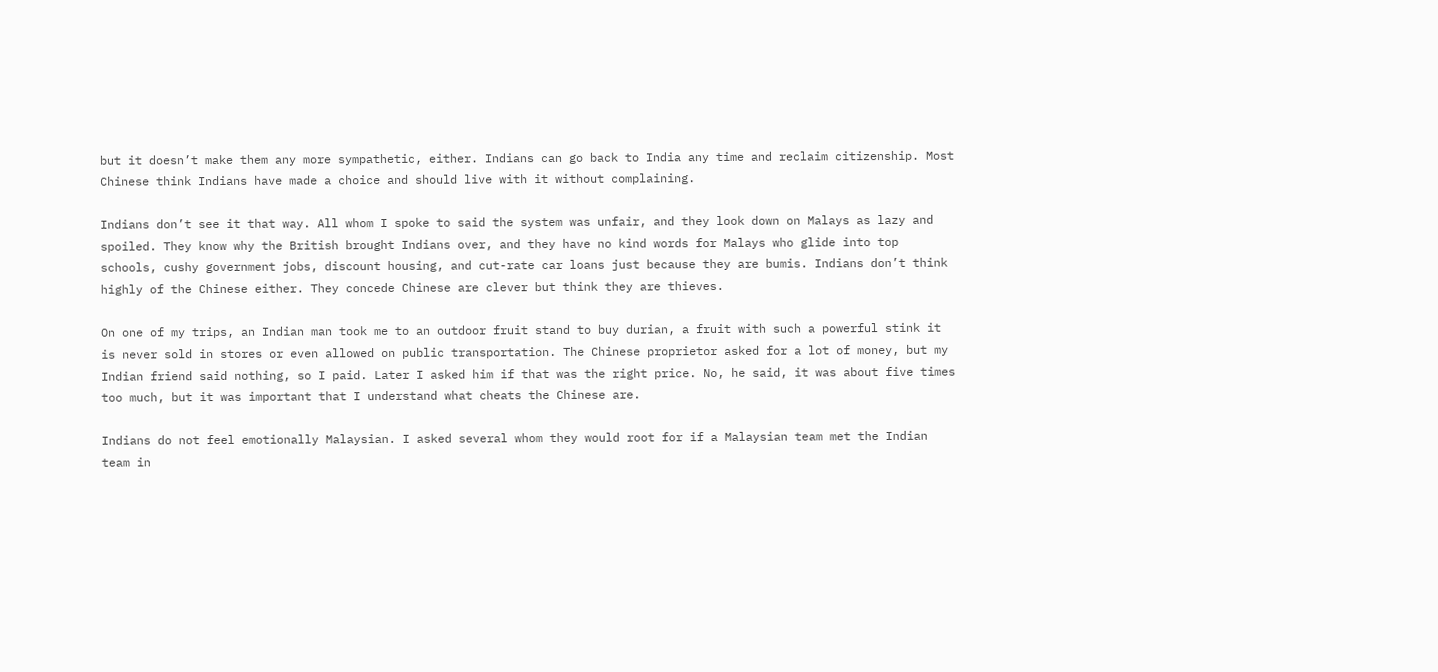but it doesn’t make them any more sympathetic, either. Indians can go back to India any time and reclaim citizenship. Most Chinese think Indians have made a choice and should live with it without complaining.

Indians don’t see it that way. All whom I spoke to said the system was unfair, and they look down on Malays as lazy and spoiled. They know why the British brought Indians over, and they have no kind words for Malays who glide into top schools, cushy government jobs, discount housing, and cut-rate car loans just because they are bumis. Indians don’t think highly of the Chinese either. They concede Chinese are clever but think they are thieves.

On one of my trips, an Indian man took me to an outdoor fruit stand to buy durian, a fruit with such a powerful stink it is never sold in stores or even allowed on public transportation. The Chinese proprietor asked for a lot of money, but my Indian friend said nothing, so I paid. Later I asked him if that was the right price. No, he said, it was about five times too much, but it was important that I understand what cheats the Chinese are.

Indians do not feel emotionally Malaysian. I asked several whom they would root for if a Malaysian team met the Indian team in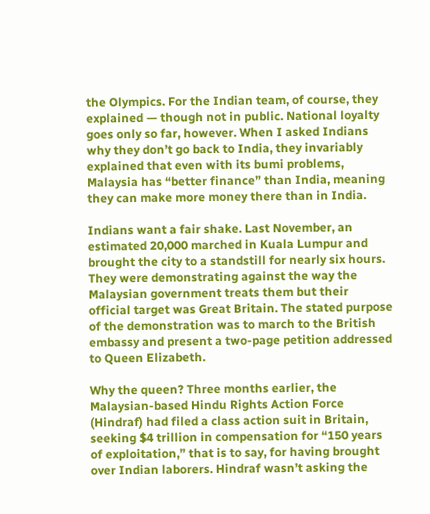the Olympics. For the Indian team, of course, they explained — though not in public. National loyalty goes only so far, however. When I asked Indians why they don’t go back to India, they invariably explained that even with its bumi problems, Malaysia has “better finance” than India, meaning they can make more money there than in India.

Indians want a fair shake. Last November, an estimated 20,000 marched in Kuala Lumpur and brought the city to a standstill for nearly six hours. They were demonstrating against the way the Malaysian government treats them but their official target was Great Britain. The stated purpose of the demonstration was to march to the British embassy and present a two-page petition addressed to Queen Elizabeth.

Why the queen? Three months earlier, the Malaysian-based Hindu Rights Action Force (Hindraf) had filed a class action suit in Britain, seeking $4 trillion in compensation for “150 years of exploitation,” that is to say, for having brought over Indian laborers. Hindraf wasn’t asking the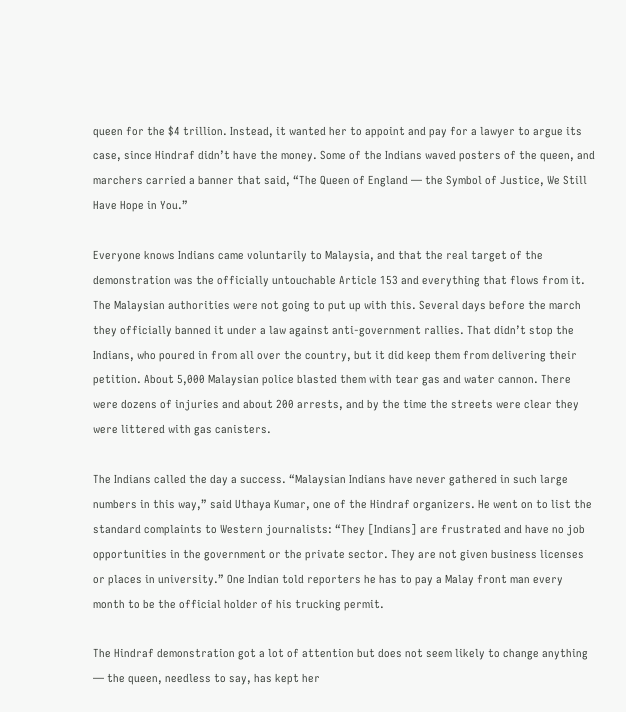queen for the $4 trillion. Instead, it wanted her to appoint and pay for a lawyer to argue its case, since Hindraf didn’t have the money. Some of the Indians waved posters of the queen, and marchers carried a banner that said, “The Queen of England — the Symbol of Justice, We Still Have Hope in You.”

Everyone knows Indians came voluntarily to Malaysia, and that the real target of the demonstration was the officially untouchable Article 153 and everything that flows from it. The Malaysian authorities were not going to put up with this. Several days before the march they officially banned it under a law against anti-government rallies. That didn’t stop the Indians, who poured in from all over the country, but it did keep them from delivering their petition. About 5,000 Malaysian police blasted them with tear gas and water cannon. There were dozens of injuries and about 200 arrests, and by the time the streets were clear they were littered with gas canisters.

The Indians called the day a success. “Malaysian Indians have never gathered in such large numbers in this way,” said Uthaya Kumar, one of the Hindraf organizers. He went on to list the standard complaints to Western journalists: “They [Indians] are frustrated and have no job opportunities in the government or the private sector. They are not given business licenses or places in university.” One Indian told reporters he has to pay a Malay front man every month to be the official holder of his trucking permit.

The Hindraf demonstration got a lot of attention but does not seem likely to change anything — the queen, needless to say, has kept her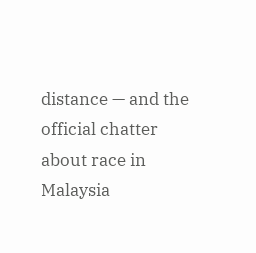distance — and the official chatter about race in Malaysia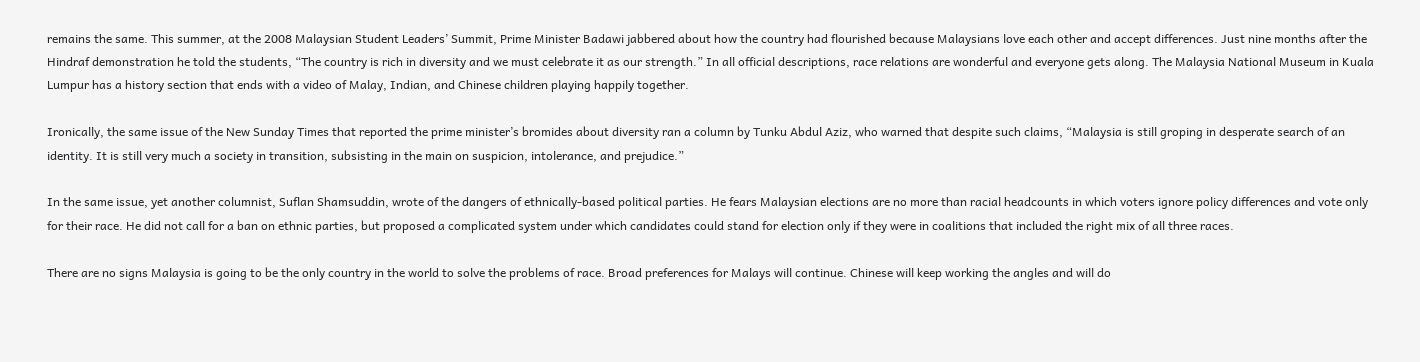remains the same. This summer, at the 2008 Malaysian Student Leaders’ Summit, Prime Minister Badawi jabbered about how the country had flourished because Malaysians love each other and accept differences. Just nine months after the Hindraf demonstration he told the students, “The country is rich in diversity and we must celebrate it as our strength.” In all official descriptions, race relations are wonderful and everyone gets along. The Malaysia National Museum in Kuala Lumpur has a history section that ends with a video of Malay, Indian, and Chinese children playing happily together.

Ironically, the same issue of the New Sunday Times that reported the prime minister’s bromides about diversity ran a column by Tunku Abdul Aziz, who warned that despite such claims, “Malaysia is still groping in desperate search of an identity. It is still very much a society in transition, subsisting in the main on suspicion, intolerance, and prejudice.”

In the same issue, yet another columnist, Suflan Shamsuddin, wrote of the dangers of ethnically-based political parties. He fears Malaysian elections are no more than racial headcounts in which voters ignore policy differences and vote only for their race. He did not call for a ban on ethnic parties, but proposed a complicated system under which candidates could stand for election only if they were in coalitions that included the right mix of all three races.

There are no signs Malaysia is going to be the only country in the world to solve the problems of race. Broad preferences for Malays will continue. Chinese will keep working the angles and will do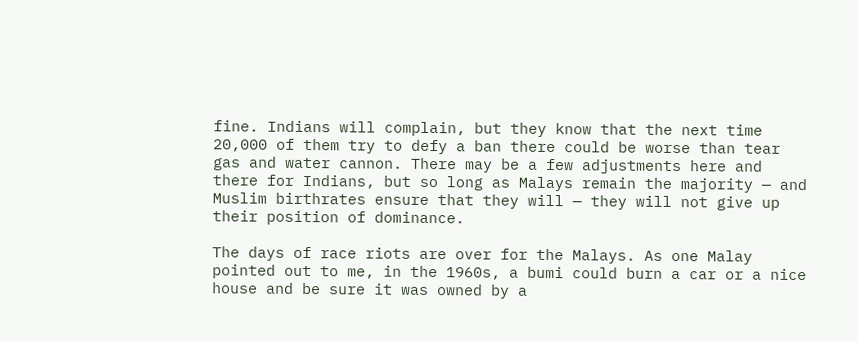fine. Indians will complain, but they know that the next time 20,000 of them try to defy a ban there could be worse than tear gas and water cannon. There may be a few adjustments here and there for Indians, but so long as Malays remain the majority — and Muslim birthrates ensure that they will — they will not give up their position of dominance.

The days of race riots are over for the Malays. As one Malay pointed out to me, in the 1960s, a bumi could burn a car or a nice house and be sure it was owned by a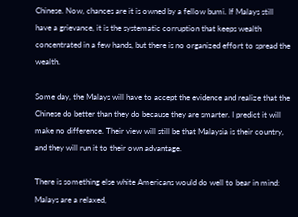Chinese. Now, chances are it is owned by a fellow bumi. If Malays still have a grievance, it is the systematic corruption that keeps wealth concentrated in a few hands, but there is no organized effort to spread the wealth.

Some day, the Malays will have to accept the evidence and realize that the Chinese do better than they do because they are smarter. I predict it will make no difference. Their view will still be that Malaysia is their country, and they will run it to their own advantage.

There is something else white Americans would do well to bear in mind: Malays are a relaxed,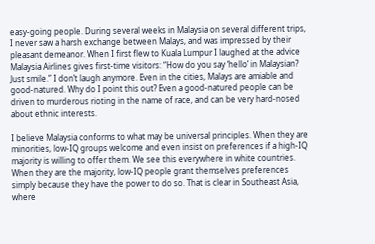easy-going people. During several weeks in Malaysia on several different trips, I never saw a harsh exchange between Malays, and was impressed by their pleasant demeanor. When I first flew to Kuala Lumpur I laughed at the advice Malaysia Airlines gives first-time visitors: “How do you say ‘hello’ in Malaysian? Just smile.” I don’t laugh anymore. Even in the cities, Malays are amiable and good-natured. Why do I point this out? Even a good-natured people can be driven to murderous rioting in the name of race, and can be very hard-nosed about ethnic interests.

I believe Malaysia conforms to what may be universal principles. When they are minorities, low-IQ groups welcome and even insist on preferences if a high-IQ majority is willing to offer them. We see this everywhere in white countries. When they are the majority, low-IQ people grant themselves preferences simply because they have the power to do so. That is clear in Southeast Asia, where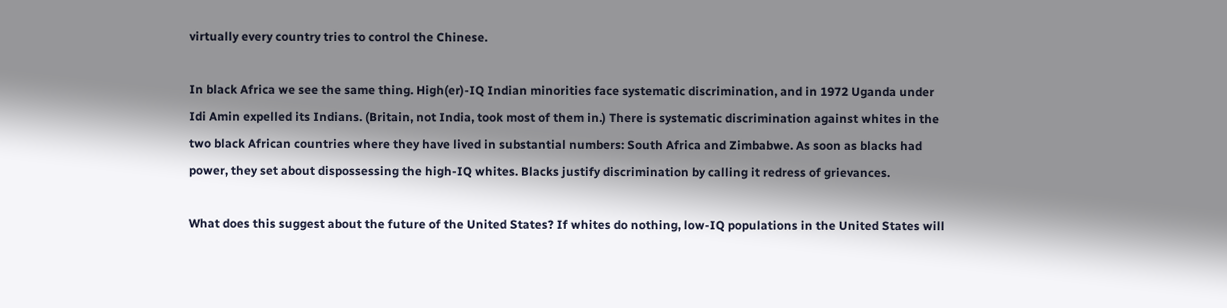virtually every country tries to control the Chinese.

In black Africa we see the same thing. High(er)-IQ Indian minorities face systematic discrimination, and in 1972 Uganda under Idi Amin expelled its Indians. (Britain, not India, took most of them in.) There is systematic discrimination against whites in the two black African countries where they have lived in substantial numbers: South Africa and Zimbabwe. As soon as blacks had power, they set about dispossessing the high-IQ whites. Blacks justify discrimination by calling it redress of grievances.

What does this suggest about the future of the United States? If whites do nothing, low-IQ populations in the United States will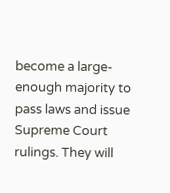become a large-enough majority to pass laws and issue Supreme Court rulings. They will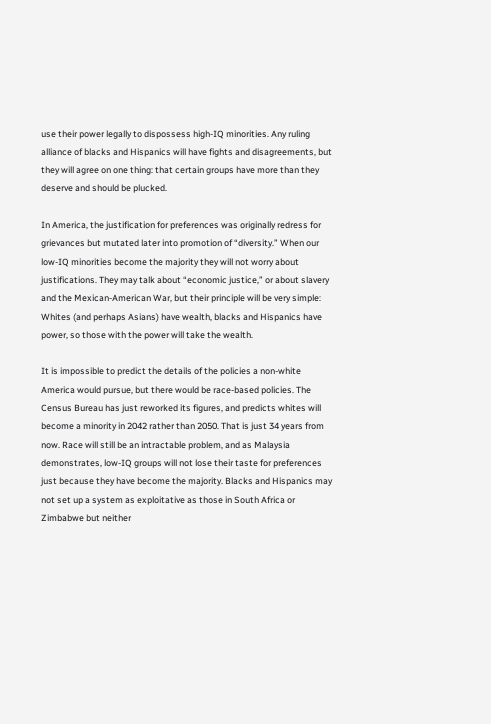use their power legally to dispossess high-IQ minorities. Any ruling alliance of blacks and Hispanics will have fights and disagreements, but they will agree on one thing: that certain groups have more than they deserve and should be plucked.

In America, the justification for preferences was originally redress for grievances but mutated later into promotion of “diversity.” When our low-IQ minorities become the majority they will not worry about justifications. They may talk about “economic justice,” or about slavery and the Mexican-American War, but their principle will be very simple: Whites (and perhaps Asians) have wealth, blacks and Hispanics have power, so those with the power will take the wealth.

It is impossible to predict the details of the policies a non-white America would pursue, but there would be race-based policies. The Census Bureau has just reworked its figures, and predicts whites will become a minority in 2042 rather than 2050. That is just 34 years from now. Race will still be an intractable problem, and as Malaysia demonstrates, low-IQ groups will not lose their taste for preferences just because they have become the majority. Blacks and Hispanics may not set up a system as exploitative as those in South Africa or Zimbabwe but neither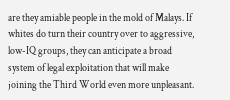are they amiable people in the mold of Malays. If whites do turn their country over to aggressive, low-IQ groups, they can anticipate a broad system of legal exploitation that will make joining the Third World even more unpleasant.